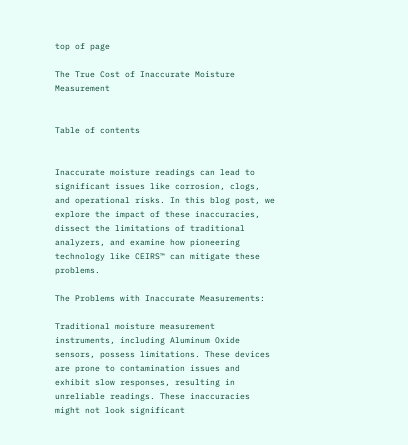top of page

The True Cost of Inaccurate Moisture Measurement


Table of contents


Inaccurate moisture readings can lead to significant issues like corrosion, clogs, and operational risks. In this blog post, we explore the impact of these inaccuracies, dissect the limitations of traditional analyzers, and examine how pioneering technology like CEIRS™ can mitigate these problems.

The Problems with Inaccurate Measurements:

Traditional moisture measurement instruments, including Aluminum Oxide sensors, possess limitations. These devices are prone to contamination issues and exhibit slow responses, resulting in unreliable readings. These inaccuracies might not look significant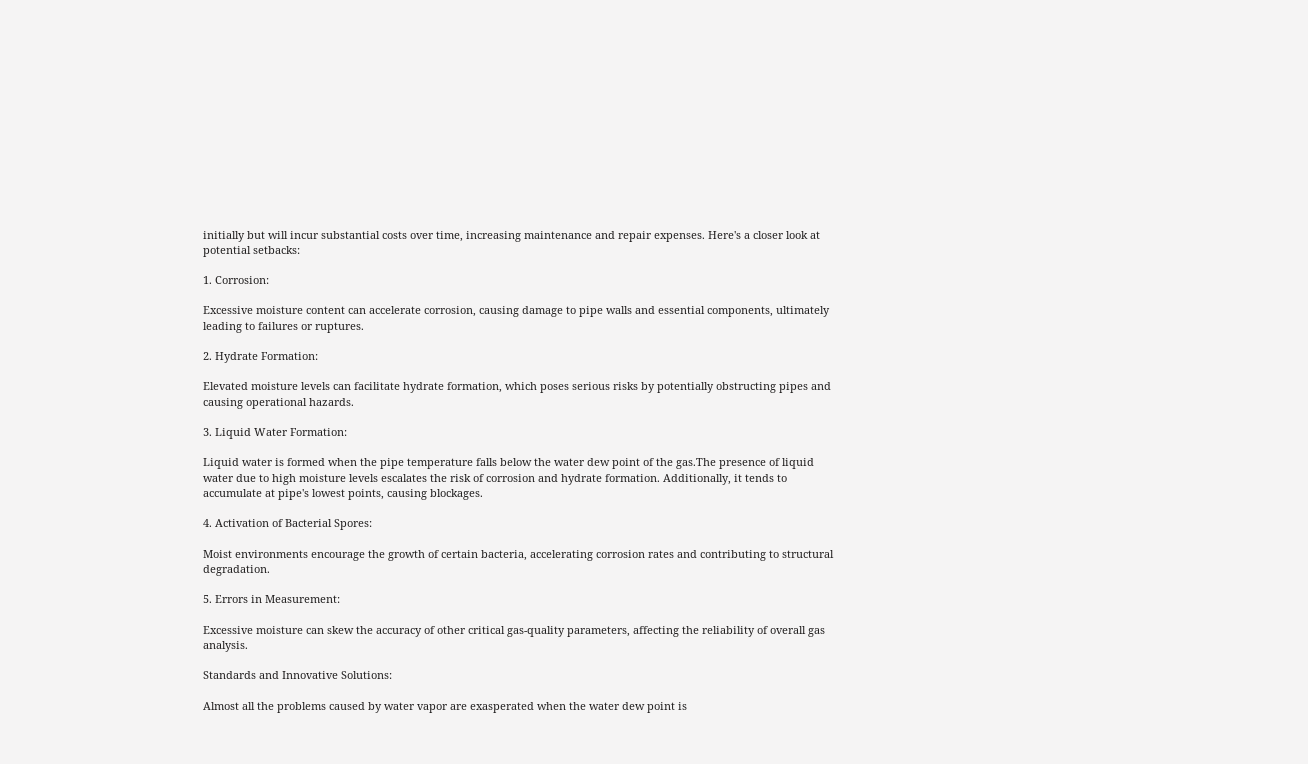initially but will incur substantial costs over time, increasing maintenance and repair expenses. Here's a closer look at potential setbacks:

1. Corrosion:

Excessive moisture content can accelerate corrosion, causing damage to pipe walls and essential components, ultimately leading to failures or ruptures.

2. Hydrate Formation:

Elevated moisture levels can facilitate hydrate formation, which poses serious risks by potentially obstructing pipes and causing operational hazards.

3. Liquid Water Formation:

Liquid water is formed when the pipe temperature falls below the water dew point of the gas.The presence of liquid water due to high moisture levels escalates the risk of corrosion and hydrate formation. Additionally, it tends to accumulate at pipe's lowest points, causing blockages.

4. Activation of Bacterial Spores:

Moist environments encourage the growth of certain bacteria, accelerating corrosion rates and contributing to structural degradation.

5. Errors in Measurement:

Excessive moisture can skew the accuracy of other critical gas-quality parameters, affecting the reliability of overall gas analysis.

Standards and Innovative Solutions:

Almost all the problems caused by water vapor are exasperated when the water dew point is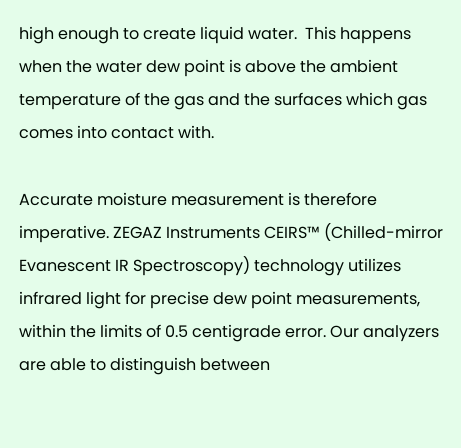high enough to create liquid water.  This happens when the water dew point is above the ambient temperature of the gas and the surfaces which gas comes into contact with.

Accurate moisture measurement is therefore imperative. ZEGAZ Instruments CEIRS™ (Chilled-mirror Evanescent IR Spectroscopy) technology utilizes infrared light for precise dew point measurements, within the limits of 0.5 centigrade error. Our analyzers are able to distinguish between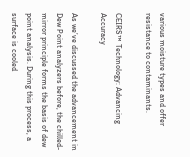various moisture types and offer resistance to contaminants.

CEIRS™ Technology: Advancing Accuracy

As we’ve discussed the advancement in Dew Point analyzers before, the chilled-mirror principle forms the basis of dew point analysis. During this process, a surface is cooled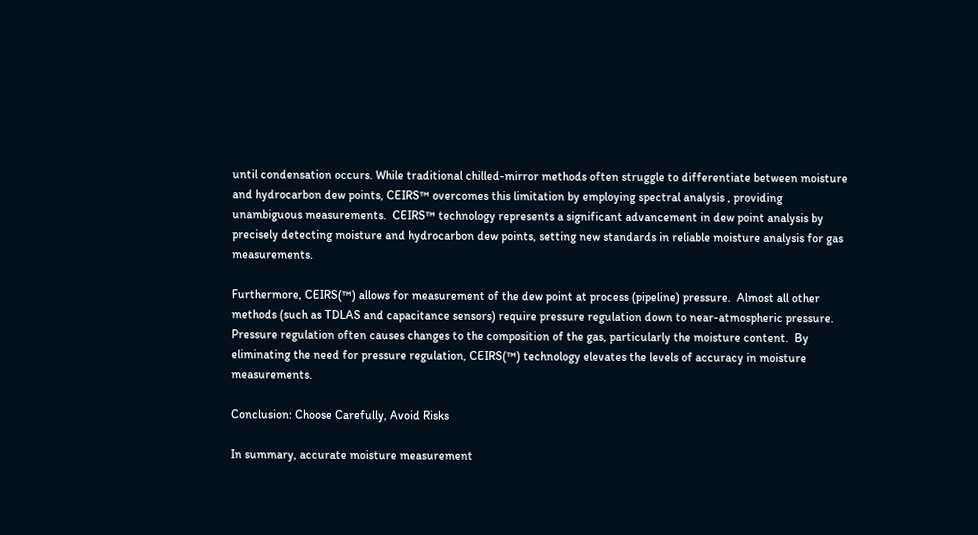until condensation occurs. While traditional chilled-mirror methods often struggle to differentiate between moisture and hydrocarbon dew points, CEIRS™ overcomes this limitation by employing spectral analysis , providing unambiguous measurements.  CEIRS™ technology represents a significant advancement in dew point analysis by precisely detecting moisture and hydrocarbon dew points, setting new standards in reliable moisture analysis for gas measurements.

Furthermore, CEIRS(™) allows for measurement of the dew point at process (pipeline) pressure.  Almost all other methods (such as TDLAS and capacitance sensors) require pressure regulation down to near-atmospheric pressure.  Pressure regulation often causes changes to the composition of the gas, particularly the moisture content.  By eliminating the need for pressure regulation, CEIRS(™) technology elevates the levels of accuracy in moisture measurements.

Conclusion: Choose Carefully, Avoid Risks

In summary, accurate moisture measurement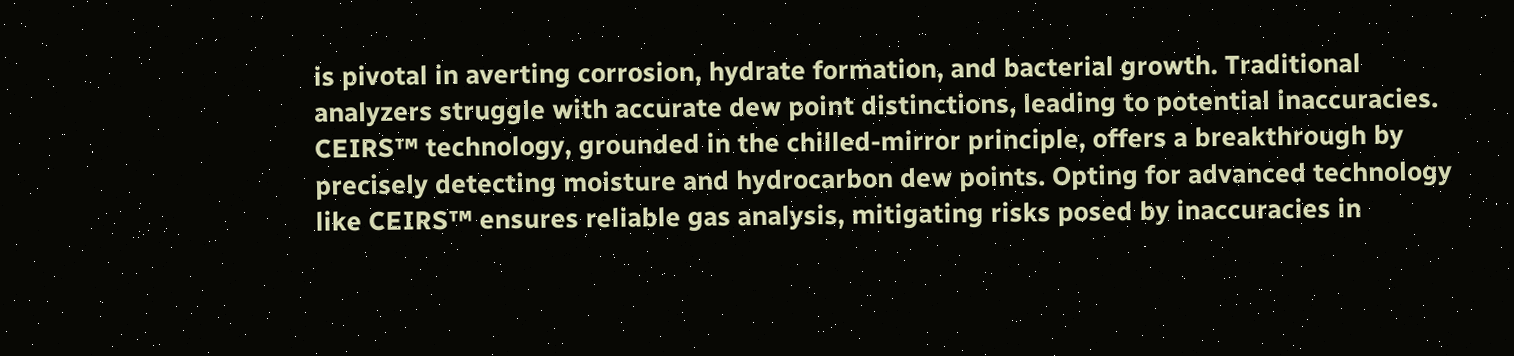is pivotal in averting corrosion, hydrate formation, and bacterial growth. Traditional analyzers struggle with accurate dew point distinctions, leading to potential inaccuracies. CEIRS™ technology, grounded in the chilled-mirror principle, offers a breakthrough by precisely detecting moisture and hydrocarbon dew points. Opting for advanced technology like CEIRS™ ensures reliable gas analysis, mitigating risks posed by inaccuracies in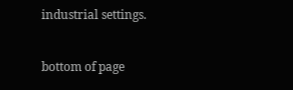industrial settings.


bottom of page